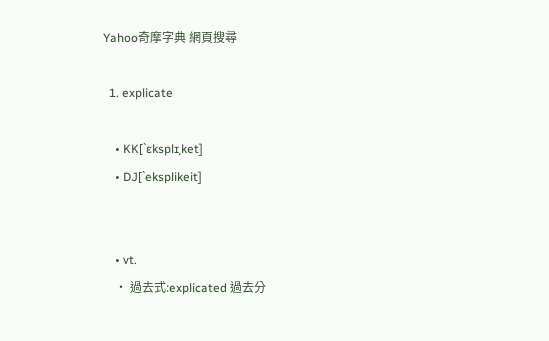Yahoo奇摩字典 網頁搜尋

  1. explicate

    • KK[ˋɛksplɪ͵ket]
    • DJ[ˋeksplikeit]


    • vt.
    • 過去式:explicated 過去分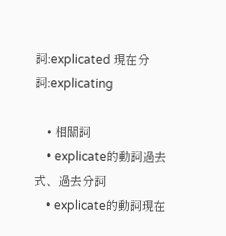詞:explicated 現在分詞:explicating

    • 相關詞
    • explicate的動詞過去式、過去分詞
    • explicate的動詞現在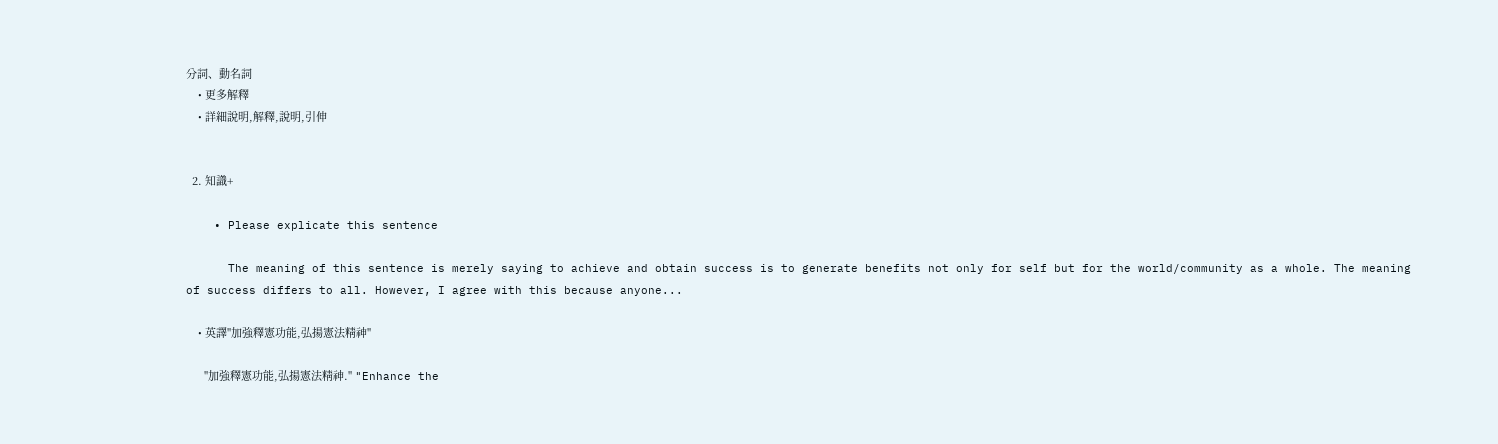分詞、動名詞
    • 更多解釋
    • 詳細說明,解釋,說明,引伸


  2. 知識+

    • Please explicate this sentence

      The meaning of this sentence is merely saying to achieve and obtain success is to generate benefits not only for self but for the world/community as a whole. The meaning of success differs to all. However, I agree with this because anyone...

    • 英譯"加強釋憲功能,弘揚憲法精神"

      "加強釋憲功能,弘揚憲法精神." "Enhance the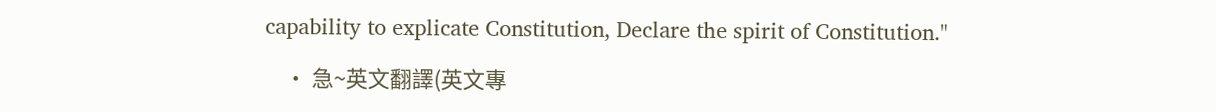capability to explicate Constitution, Declare the spirit of Constitution."

    • 急~英文翻譯(英文專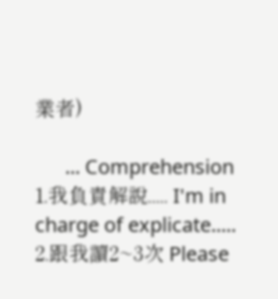業者)

      ... Comprehension 1.我負責解說..... I'm in charge of explicate..... 2.跟我讀2~3次 Please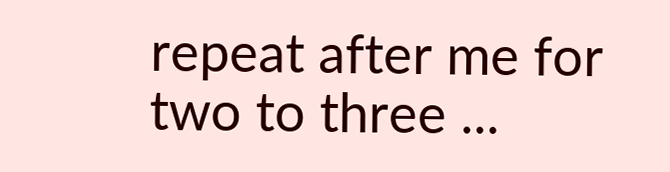repeat after me for two to three ...